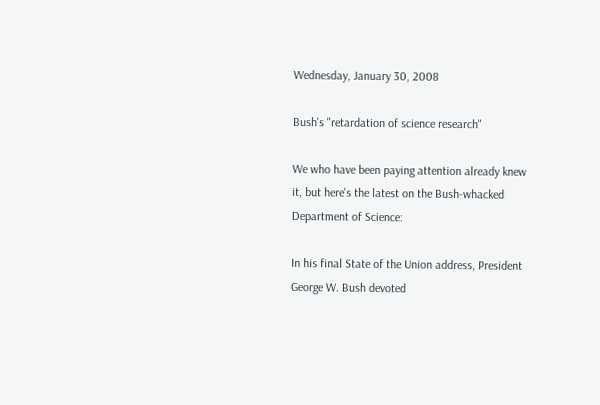Wednesday, January 30, 2008

Bush's "retardation of science research"

We who have been paying attention already knew it, but here's the latest on the Bush-whacked Department of Science:

In his final State of the Union address, President George W. Bush devoted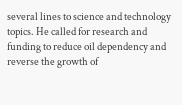several lines to science and technology topics. He called for research and funding to reduce oil dependency and reverse the growth of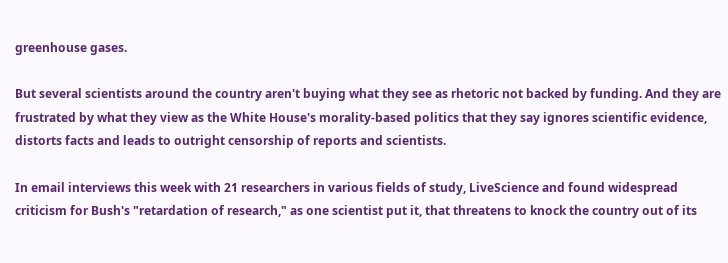greenhouse gases.

But several scientists around the country aren't buying what they see as rhetoric not backed by funding. And they are frustrated by what they view as the White House's morality-based politics that they say ignores scientific evidence, distorts facts and leads to outright censorship of reports and scientists.

In email interviews this week with 21 researchers in various fields of study, LiveScience and found widespread criticism for Bush's "retardation of research," as one scientist put it, that threatens to knock the country out of its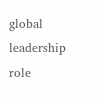global leadership role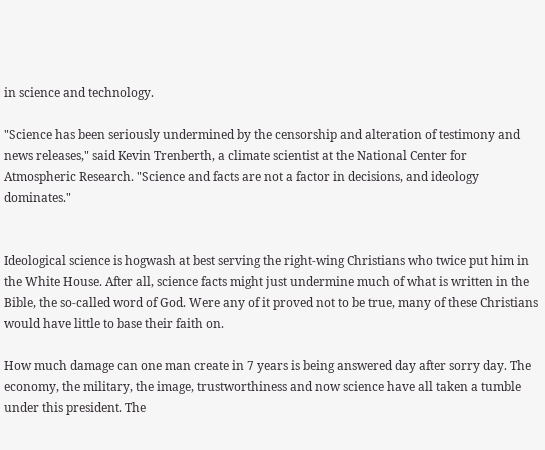in science and technology.

"Science has been seriously undermined by the censorship and alteration of testimony and news releases," said Kevin Trenberth, a climate scientist at the National Center for Atmospheric Research. "Science and facts are not a factor in decisions, and ideology dominates."


Ideological science is hogwash at best serving the right-wing Christians who twice put him in the White House. After all, science facts might just undermine much of what is written in the Bible, the so-called word of God. Were any of it proved not to be true, many of these Christians would have little to base their faith on.

How much damage can one man create in 7 years is being answered day after sorry day. The economy, the military, the image, trustworthiness and now science have all taken a tumble under this president. The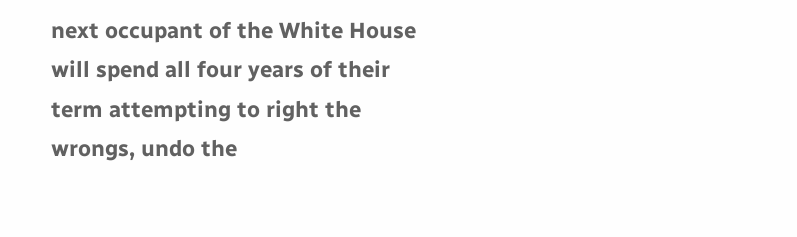next occupant of the White House will spend all four years of their term attempting to right the wrongs, undo the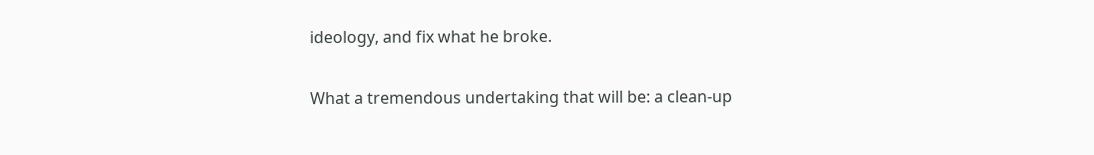ideology, and fix what he broke.

What a tremendous undertaking that will be: a clean-up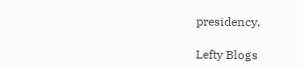presidency.

Lefty Blogs